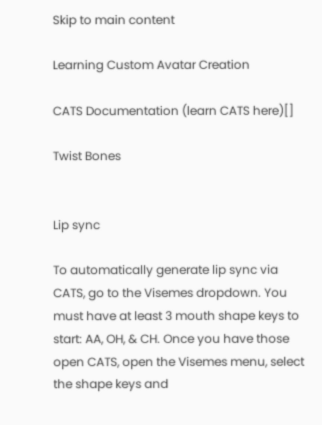Skip to main content

Learning Custom Avatar Creation

CATS Documentation (learn CATS here)[]

Twist Bones


Lip sync

To automatically generate lip sync via CATS, go to the Visemes dropdown. You must have at least 3 mouth shape keys to start: AA, OH, & CH. Once you have those open CATS, open the Visemes menu, select the shape keys and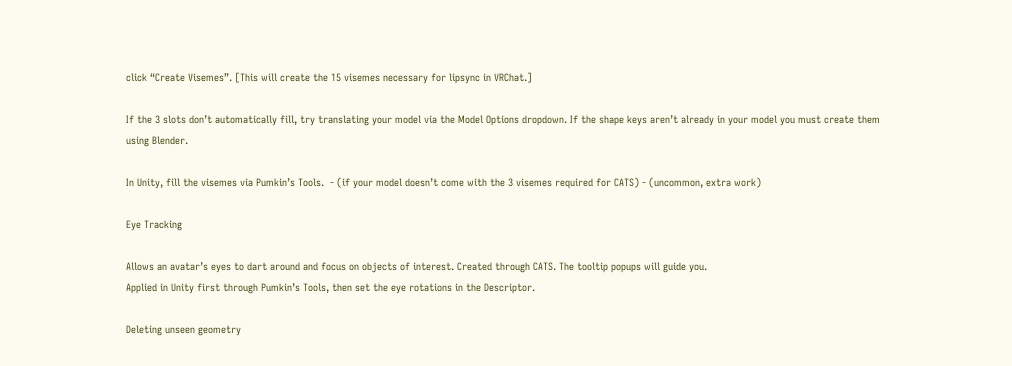click “Create Visemes”. [This will create the 15 visemes necessary for lipsync in VRChat.]

If the 3 slots don’t automatically fill, try translating your model via the Model Options dropdown. If the shape keys aren’t already in your model you must create them using Blender.

In Unity, fill the visemes via Pumkin’s Tools.  - (if your model doesn’t come with the 3 visemes required for CATS) - (uncommon, extra work)

Eye Tracking

Allows an avatar’s eyes to dart around and focus on objects of interest. Created through CATS. The tooltip popups will guide you.
Applied in Unity first through Pumkin’s Tools, then set the eye rotations in the Descriptor.

Deleting unseen geometry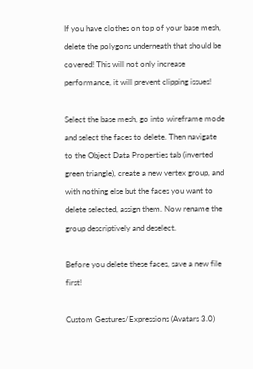If you have clothes on top of your base mesh, delete the polygons underneath that should be covered! This will not only increase performance, it will prevent clipping issues!

Select the base mesh, go into wireframe mode and select the faces to delete. Then navigate to the Object Data Properties tab (inverted green triangle), create a new vertex group, and with nothing else but the faces you want to delete selected, assign them. Now rename the group descriptively and deselect.

Before you delete these faces, save a new file first!

Custom Gestures/Expressions (Avatars 3.0)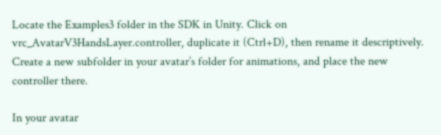Locate the Examples3 folder in the SDK in Unity. Click on vrc_AvatarV3HandsLayer.controller, duplicate it (Ctrl+D), then rename it descriptively. Create a new subfolder in your avatar’s folder for animations, and place the new controller there.

In your avatar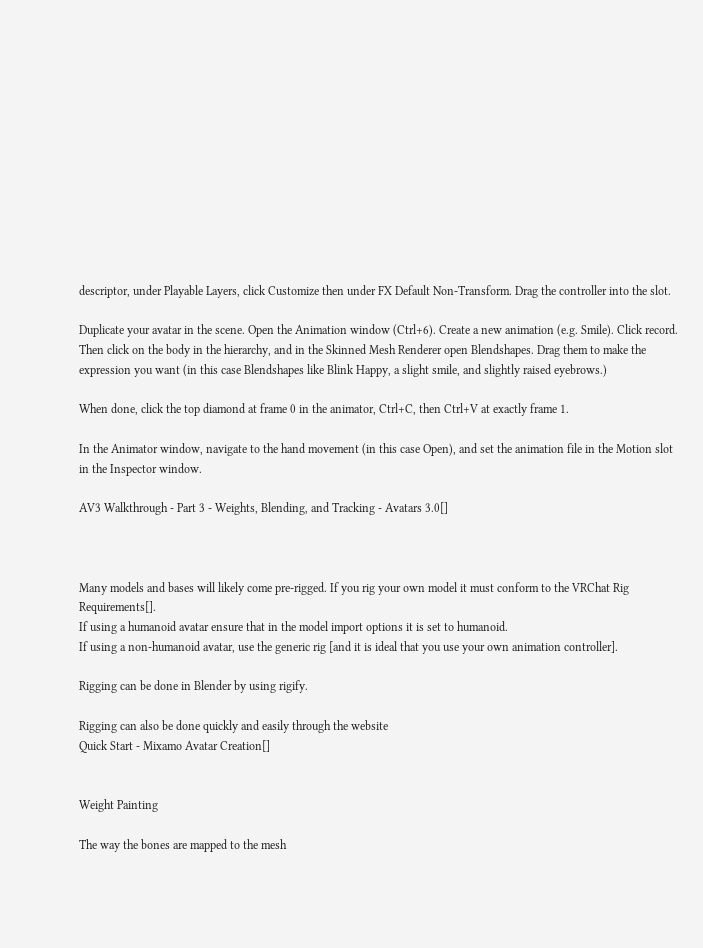descriptor, under Playable Layers, click Customize then under FX Default Non-Transform. Drag the controller into the slot.

Duplicate your avatar in the scene. Open the Animation window (Ctrl+6). Create a new animation (e.g. Smile). Click record. Then click on the body in the hierarchy, and in the Skinned Mesh Renderer open Blendshapes. Drag them to make the expression you want (in this case Blendshapes like Blink Happy, a slight smile, and slightly raised eyebrows.)

When done, click the top diamond at frame 0 in the animator, Ctrl+C, then Ctrl+V at exactly frame 1.

In the Animator window, navigate to the hand movement (in this case Open), and set the animation file in the Motion slot in the Inspector window.

AV3 Walkthrough - Part 3 - Weights, Blending, and Tracking - Avatars 3.0[]



Many models and bases will likely come pre-rigged. If you rig your own model it must conform to the VRChat Rig Requirements[].
If using a humanoid avatar ensure that in the model import options it is set to humanoid.
If using a non-humanoid avatar, use the generic rig [and it is ideal that you use your own animation controller].

Rigging can be done in Blender by using rigify.

Rigging can also be done quickly and easily through the website
Quick Start - Mixamo Avatar Creation[]


Weight Painting

The way the bones are mapped to the mesh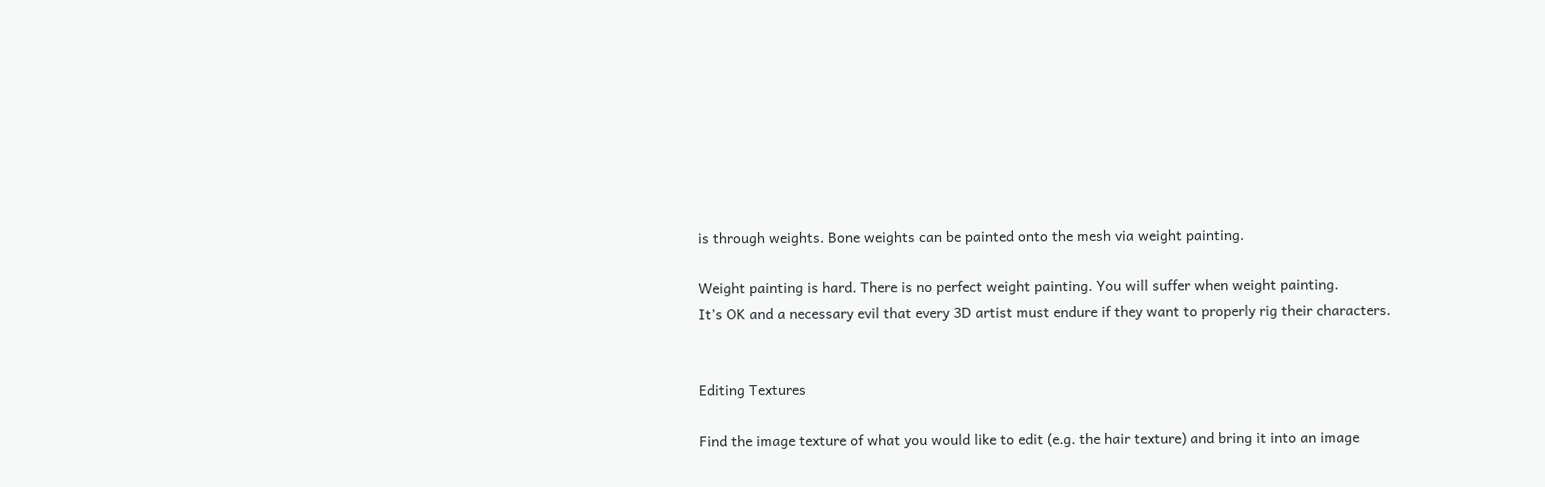is through weights. Bone weights can be painted onto the mesh via weight painting.

Weight painting is hard. There is no perfect weight painting. You will suffer when weight painting.
It’s OK and a necessary evil that every 3D artist must endure if they want to properly rig their characters.


Editing Textures

Find the image texture of what you would like to edit (e.g. the hair texture) and bring it into an image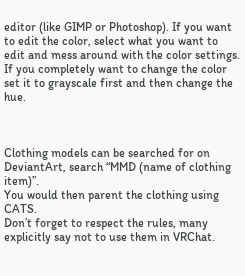editor (like GIMP or Photoshop). If you want to edit the color, select what you want to edit and mess around with the color settings. If you completely want to change the color set it to grayscale first and then change the hue.



Clothing models can be searched for on DeviantArt, search “MMD (name of clothing item)”.
You would then parent the clothing using CATS.
Don’t forget to respect the rules, many explicitly say not to use them in VRChat.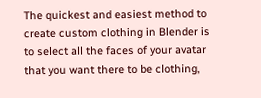The quickest and easiest method to create custom clothing in Blender is to select all the faces of your avatar that you want there to be clothing,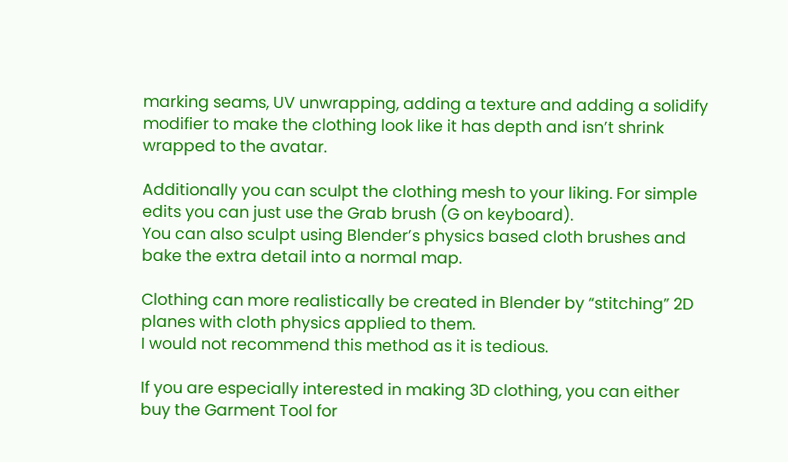marking seams, UV unwrapping, adding a texture and adding a solidify modifier to make the clothing look like it has depth and isn’t shrink wrapped to the avatar.

Additionally you can sculpt the clothing mesh to your liking. For simple edits you can just use the Grab brush (G on keyboard).
You can also sculpt using Blender’s physics based cloth brushes and bake the extra detail into a normal map.

Clothing can more realistically be created in Blender by “stitching” 2D planes with cloth physics applied to them.
I would not recommend this method as it is tedious.

If you are especially interested in making 3D clothing, you can either buy the Garment Tool for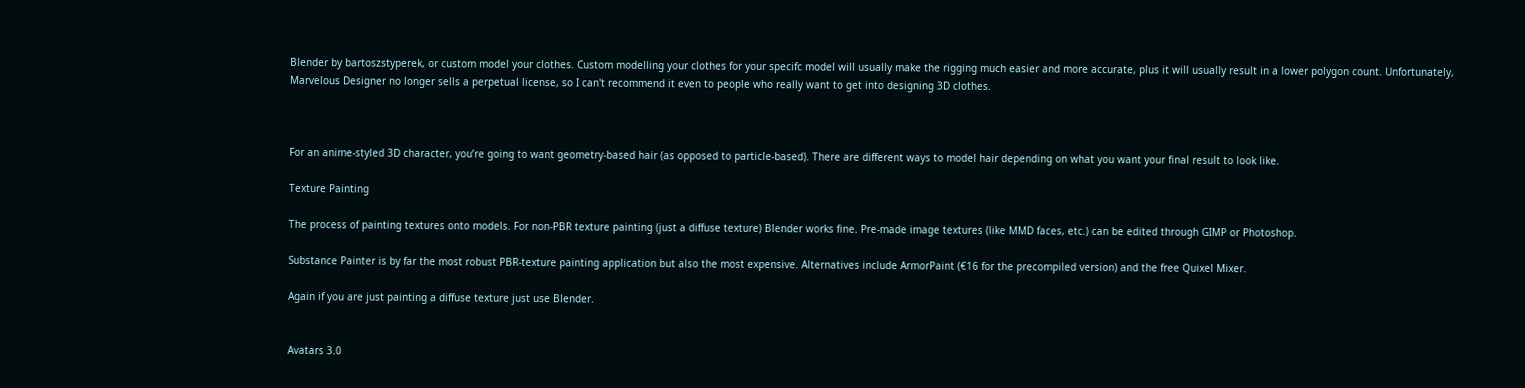Blender by bartoszstyperek, or custom model your clothes. Custom modelling your clothes for your specifc model will usually make the rigging much easier and more accurate, plus it will usually result in a lower polygon count. Unfortunately, Marvelous Designer no longer sells a perpetual license, so I can't recommend it even to people who really want to get into designing 3D clothes.



For an anime-styled 3D character, you’re going to want geometry-based hair (as opposed to particle-based). There are different ways to model hair depending on what you want your final result to look like.

Texture Painting

The process of painting textures onto models. For non-PBR texture painting (just a diffuse texture) Blender works fine. Pre-made image textures (like MMD faces, etc.) can be edited through GIMP or Photoshop.

Substance Painter is by far the most robust PBR-texture painting application but also the most expensive. Alternatives include ArmorPaint (€16 for the precompiled version) and the free Quixel Mixer.

Again if you are just painting a diffuse texture just use Blender.


Avatars 3.0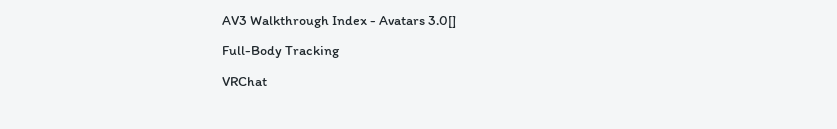AV3 Walkthrough Index - Avatars 3.0[]

Full-Body Tracking

VRChat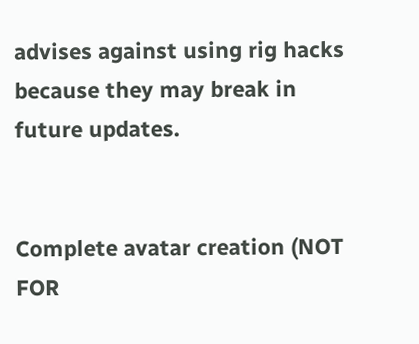advises against using rig hacks because they may break in future updates.


Complete avatar creation (NOT FOR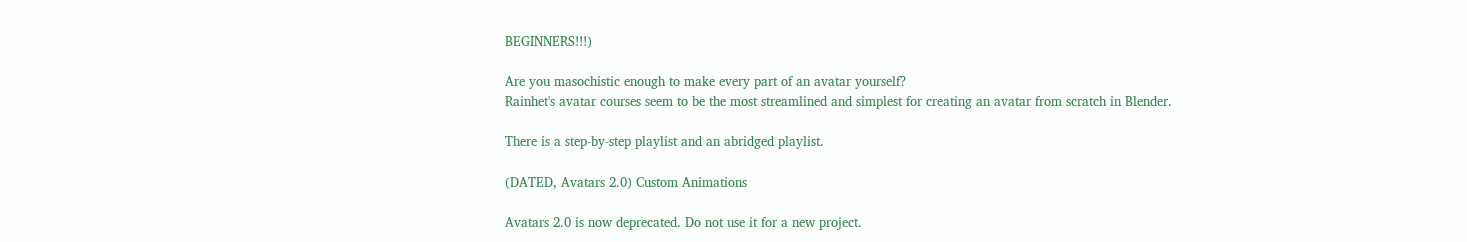BEGINNERS!!!)

Are you masochistic enough to make every part of an avatar yourself?
Rainhet's avatar courses seem to be the most streamlined and simplest for creating an avatar from scratch in Blender.

There is a step-by-step playlist and an abridged playlist.

(DATED, Avatars 2.0) Custom Animations

Avatars 2.0 is now deprecated. Do not use it for a new project.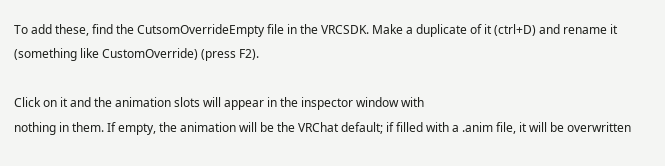To add these, find the CutsomOverrideEmpty file in the VRCSDK. Make a duplicate of it (ctrl+D) and rename it (something like CustomOverride) (press F2).

Click on it and the animation slots will appear in the inspector window with
nothing in them. If empty, the animation will be the VRChat default; if filled with a .anim file, it will be overwritten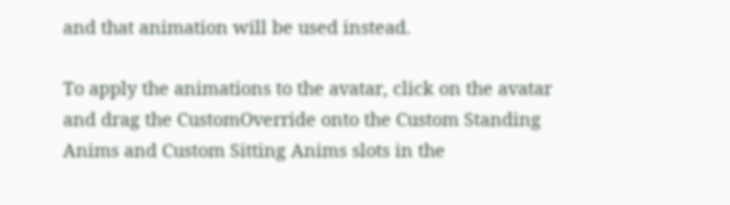and that animation will be used instead.

To apply the animations to the avatar, click on the avatar and drag the CustomOverride onto the Custom Standing Anims and Custom Sitting Anims slots in the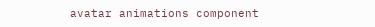avatar animations component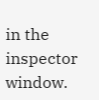in the inspector window.